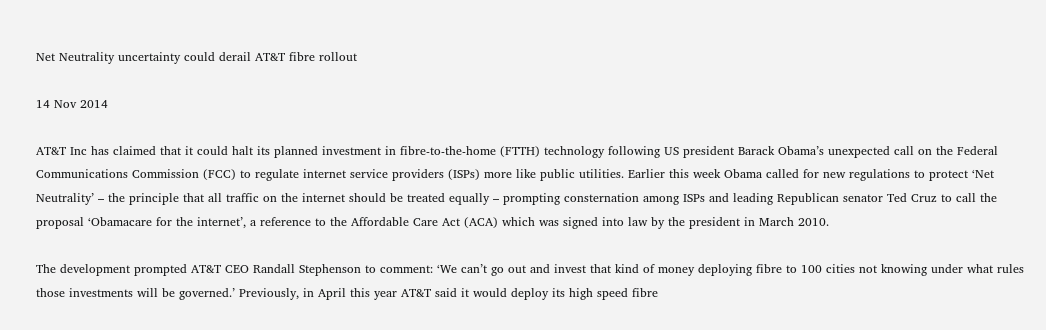Net Neutrality uncertainty could derail AT&T fibre rollout

14 Nov 2014

AT&T Inc has claimed that it could halt its planned investment in fibre-to-the-home (FTTH) technology following US president Barack Obama’s unexpected call on the Federal Communications Commission (FCC) to regulate internet service providers (ISPs) more like public utilities. Earlier this week Obama called for new regulations to protect ‘Net Neutrality’ – the principle that all traffic on the internet should be treated equally – prompting consternation among ISPs and leading Republican senator Ted Cruz to call the proposal ‘Obamacare for the internet’, a reference to the Affordable Care Act (ACA) which was signed into law by the president in March 2010.

The development prompted AT&T CEO Randall Stephenson to comment: ‘We can’t go out and invest that kind of money deploying fibre to 100 cities not knowing under what rules those investments will be governed.’ Previously, in April this year AT&T said it would deploy its high speed fibre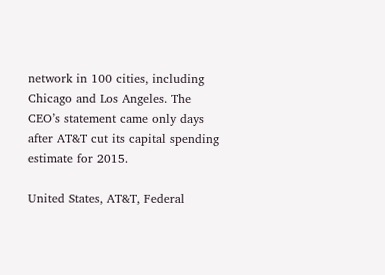network in 100 cities, including Chicago and Los Angeles. The CEO’s statement came only days after AT&T cut its capital spending estimate for 2015.

United States, AT&T, Federal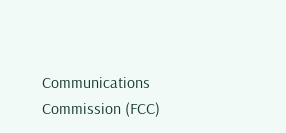Communications Commission (FCC)